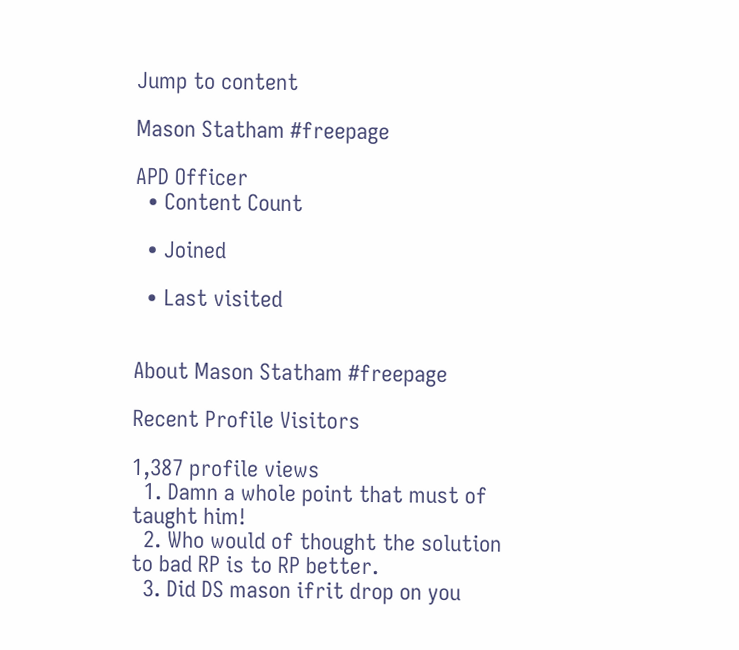Jump to content

Mason Statham #freepage

APD Officer
  • Content Count

  • Joined

  • Last visited


About Mason Statham #freepage

Recent Profile Visitors

1,387 profile views
  1. Damn a whole point that must of taught him!
  2. Who would of thought the solution to bad RP is to RP better.
  3. Did DS mason ifrit drop on you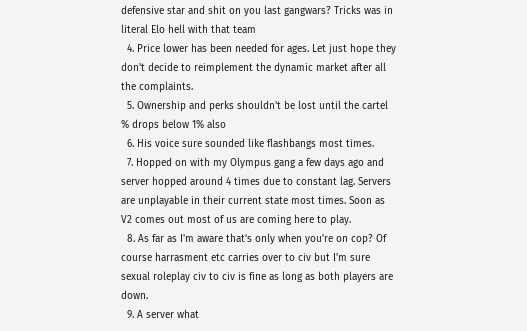defensive star and shit on you last gangwars? Tricks was in literal Elo hell with that team
  4. Price lower has been needed for ages. Let just hope they don't decide to reimplement the dynamic market after all the complaints.
  5. Ownership and perks shouldn't be lost until the cartel % drops below 1% also
  6. His voice sure sounded like flashbangs most times.
  7. Hopped on with my Olympus gang a few days ago and server hopped around 4 times due to constant lag. Servers are unplayable in their current state most times. Soon as V2 comes out most of us are coming here to play.
  8. As far as I'm aware that's only when you're on cop? Of course harrasment etc carries over to civ but I'm sure sexual roleplay civ to civ is fine as long as both players are down.
  9. A server what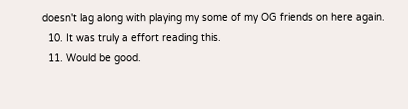doesn't lag along with playing my some of my OG friends on here again.
  10. It was truly a effort reading this.
  11. Would be good.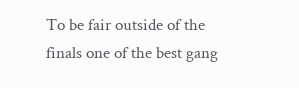To be fair outside of the finals one of the best gang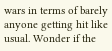wars in terms of barely anyone getting hit like usual. Wonder if the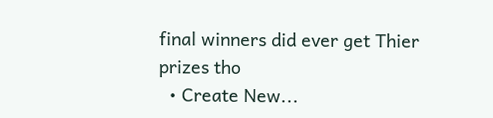final winners did ever get Thier prizes tho
  • Create New...